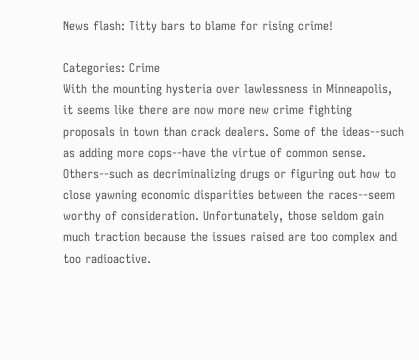News flash: Titty bars to blame for rising crime!

Categories: Crime
With the mounting hysteria over lawlessness in Minneapolis, it seems like there are now more new crime fighting proposals in town than crack dealers. Some of the ideas--such as adding more cops--have the virtue of common sense. Others--such as decriminalizing drugs or figuring out how to close yawning economic disparities between the races--seem worthy of consideration. Unfortunately, those seldom gain much traction because the issues raised are too complex and too radioactive.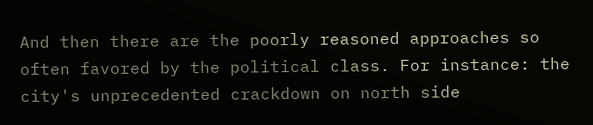And then there are the poorly reasoned approaches so often favored by the political class. For instance: the city's unprecedented crackdown on north side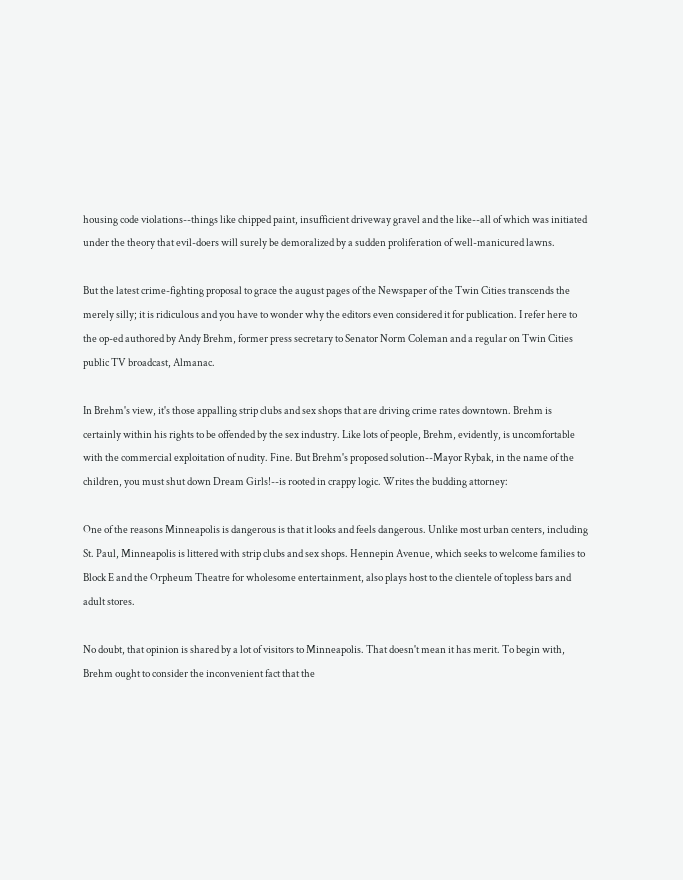housing code violations--things like chipped paint, insufficient driveway gravel and the like--all of which was initiated under the theory that evil-doers will surely be demoralized by a sudden proliferation of well-manicured lawns.

But the latest crime-fighting proposal to grace the august pages of the Newspaper of the Twin Cities transcends the merely silly; it is ridiculous and you have to wonder why the editors even considered it for publication. I refer here to the op-ed authored by Andy Brehm, former press secretary to Senator Norm Coleman and a regular on Twin Cities public TV broadcast, Almanac.

In Brehm's view, it's those appalling strip clubs and sex shops that are driving crime rates downtown. Brehm is certainly within his rights to be offended by the sex industry. Like lots of people, Brehm, evidently, is uncomfortable with the commercial exploitation of nudity. Fine. But Brehm's proposed solution--Mayor Rybak, in the name of the children, you must shut down Dream Girls!--is rooted in crappy logic. Writes the budding attorney:

One of the reasons Minneapolis is dangerous is that it looks and feels dangerous. Unlike most urban centers, including St. Paul, Minneapolis is littered with strip clubs and sex shops. Hennepin Avenue, which seeks to welcome families to Block E and the Orpheum Theatre for wholesome entertainment, also plays host to the clientele of topless bars and adult stores.

No doubt, that opinion is shared by a lot of visitors to Minneapolis. That doesn't mean it has merit. To begin with, Brehm ought to consider the inconvenient fact that the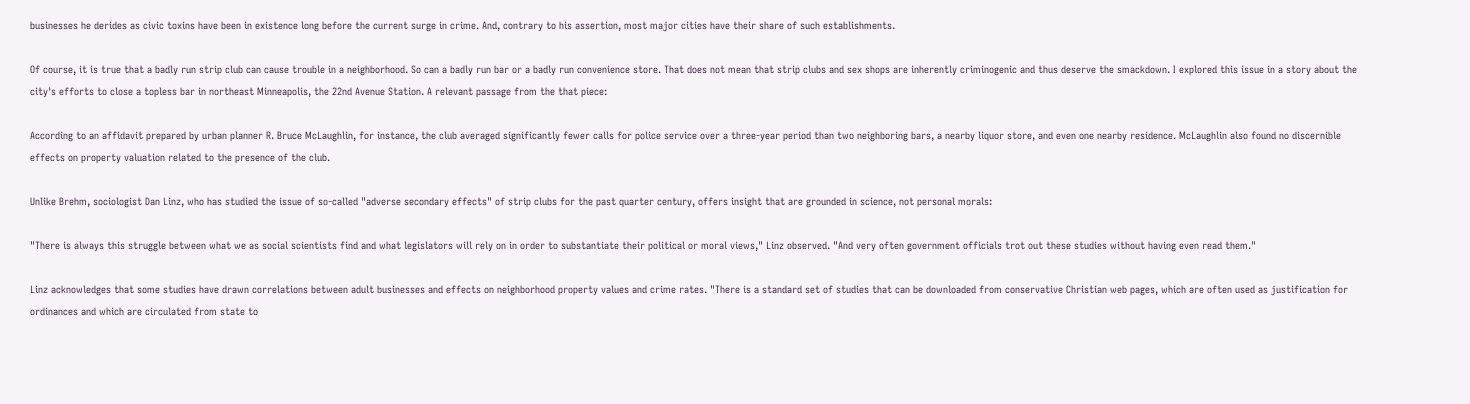businesses he derides as civic toxins have been in existence long before the current surge in crime. And, contrary to his assertion, most major cities have their share of such establishments.

Of course, it is true that a badly run strip club can cause trouble in a neighborhood. So can a badly run bar or a badly run convenience store. That does not mean that strip clubs and sex shops are inherently criminogenic and thus deserve the smackdown. I explored this issue in a story about the city's efforts to close a topless bar in northeast Minneapolis, the 22nd Avenue Station. A relevant passage from the that piece:

According to an affidavit prepared by urban planner R. Bruce McLaughlin, for instance, the club averaged significantly fewer calls for police service over a three-year period than two neighboring bars, a nearby liquor store, and even one nearby residence. McLaughlin also found no discernible effects on property valuation related to the presence of the club.

Unlike Brehm, sociologist Dan Linz, who has studied the issue of so-called "adverse secondary effects" of strip clubs for the past quarter century, offers insight that are grounded in science, not personal morals:

"There is always this struggle between what we as social scientists find and what legislators will rely on in order to substantiate their political or moral views," Linz observed. "And very often government officials trot out these studies without having even read them."

Linz acknowledges that some studies have drawn correlations between adult businesses and effects on neighborhood property values and crime rates. "There is a standard set of studies that can be downloaded from conservative Christian web pages, which are often used as justification for ordinances and which are circulated from state to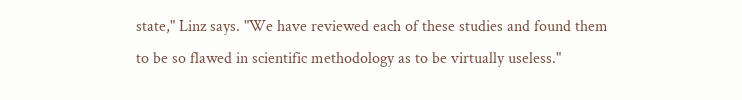state," Linz says. "We have reviewed each of these studies and found them to be so flawed in scientific methodology as to be virtually useless."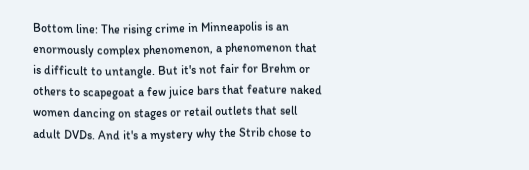Bottom line: The rising crime in Minneapolis is an enormously complex phenomenon, a phenomenon that is difficult to untangle. But it's not fair for Brehm or others to scapegoat a few juice bars that feature naked women dancing on stages or retail outlets that sell adult DVDs. And it's a mystery why the Strib chose to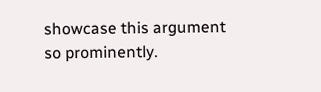showcase this argument so prominently.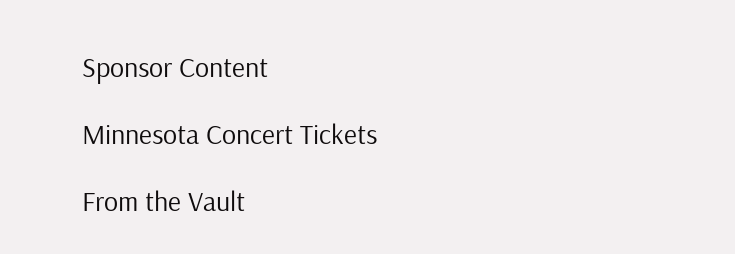Sponsor Content

Minnesota Concert Tickets

From the Vault